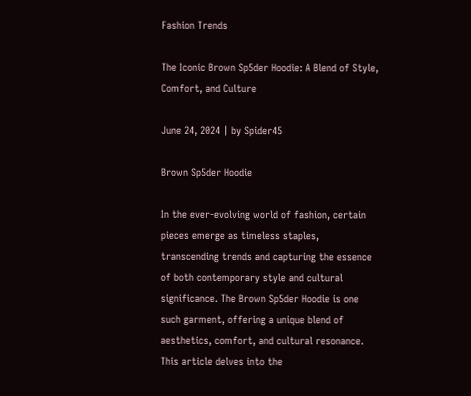Fashion Trends

The Iconic Brown Sp5der Hoodie: A Blend of Style, Comfort, and Culture

June 24, 2024 | by Spider45

Brown Sp5der Hoodie

In the ever-evolving world of fashion, certain pieces emerge as timeless staples, transcending trends and capturing the essence of both contemporary style and cultural significance. The Brown Sp5der Hoodie is one such garment, offering a unique blend of aesthetics, comfort, and cultural resonance. This article delves into the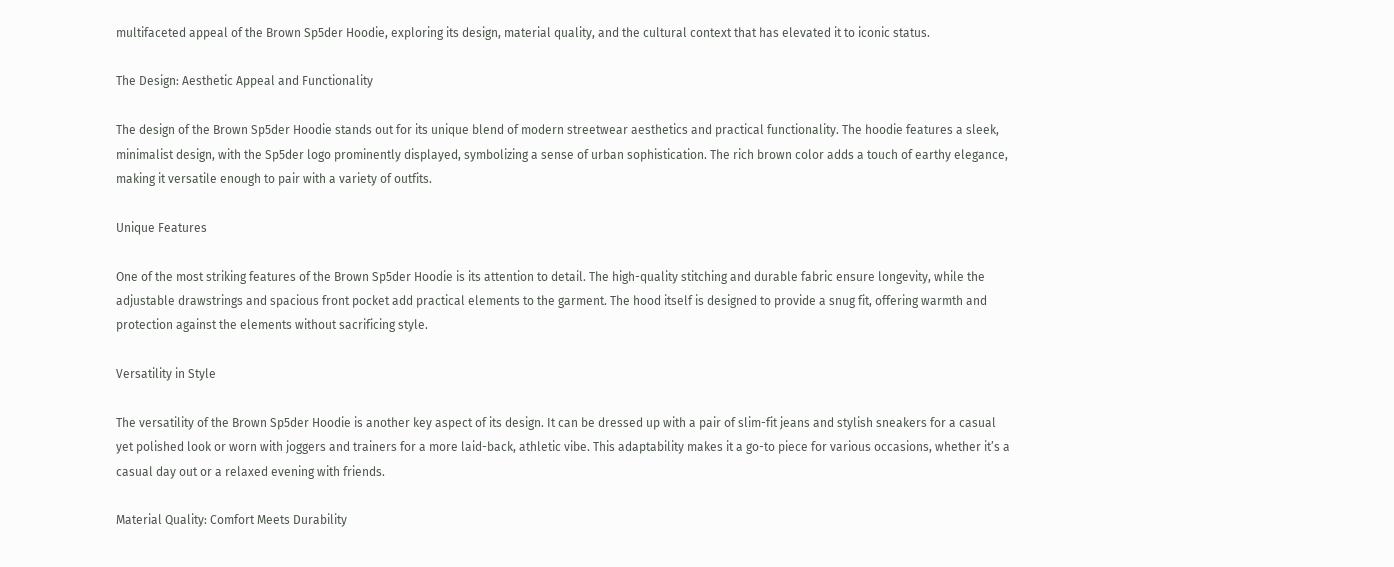multifaceted appeal of the Brown Sp5der Hoodie, exploring its design, material quality, and the cultural context that has elevated it to iconic status.

The Design: Aesthetic Appeal and Functionality

The design of the Brown Sp5der Hoodie stands out for its unique blend of modern streetwear aesthetics and practical functionality. The hoodie features a sleek, minimalist design, with the Sp5der logo prominently displayed, symbolizing a sense of urban sophistication. The rich brown color adds a touch of earthy elegance, making it versatile enough to pair with a variety of outfits.

Unique Features

One of the most striking features of the Brown Sp5der Hoodie is its attention to detail. The high-quality stitching and durable fabric ensure longevity, while the adjustable drawstrings and spacious front pocket add practical elements to the garment. The hood itself is designed to provide a snug fit, offering warmth and protection against the elements without sacrificing style.

Versatility in Style

The versatility of the Brown Sp5der Hoodie is another key aspect of its design. It can be dressed up with a pair of slim-fit jeans and stylish sneakers for a casual yet polished look or worn with joggers and trainers for a more laid-back, athletic vibe. This adaptability makes it a go-to piece for various occasions, whether it’s a casual day out or a relaxed evening with friends.

Material Quality: Comfort Meets Durability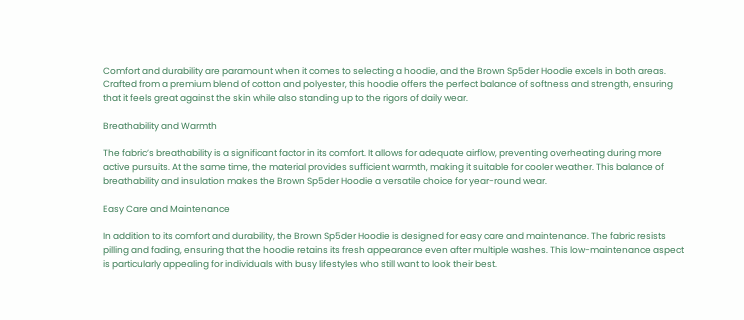Comfort and durability are paramount when it comes to selecting a hoodie, and the Brown Sp5der Hoodie excels in both areas. Crafted from a premium blend of cotton and polyester, this hoodie offers the perfect balance of softness and strength, ensuring that it feels great against the skin while also standing up to the rigors of daily wear.

Breathability and Warmth

The fabric’s breathability is a significant factor in its comfort. It allows for adequate airflow, preventing overheating during more active pursuits. At the same time, the material provides sufficient warmth, making it suitable for cooler weather. This balance of breathability and insulation makes the Brown Sp5der Hoodie a versatile choice for year-round wear.

Easy Care and Maintenance

In addition to its comfort and durability, the Brown Sp5der Hoodie is designed for easy care and maintenance. The fabric resists pilling and fading, ensuring that the hoodie retains its fresh appearance even after multiple washes. This low-maintenance aspect is particularly appealing for individuals with busy lifestyles who still want to look their best.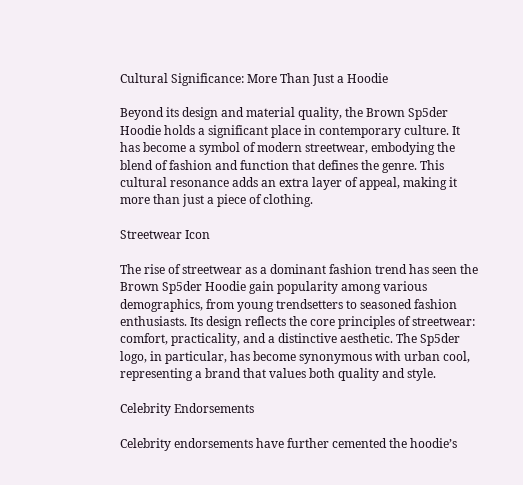Cultural Significance: More Than Just a Hoodie

Beyond its design and material quality, the Brown Sp5der Hoodie holds a significant place in contemporary culture. It has become a symbol of modern streetwear, embodying the blend of fashion and function that defines the genre. This cultural resonance adds an extra layer of appeal, making it more than just a piece of clothing.

Streetwear Icon

The rise of streetwear as a dominant fashion trend has seen the Brown Sp5der Hoodie gain popularity among various demographics, from young trendsetters to seasoned fashion enthusiasts. Its design reflects the core principles of streetwear: comfort, practicality, and a distinctive aesthetic. The Sp5der logo, in particular, has become synonymous with urban cool, representing a brand that values both quality and style.

Celebrity Endorsements

Celebrity endorsements have further cemented the hoodie’s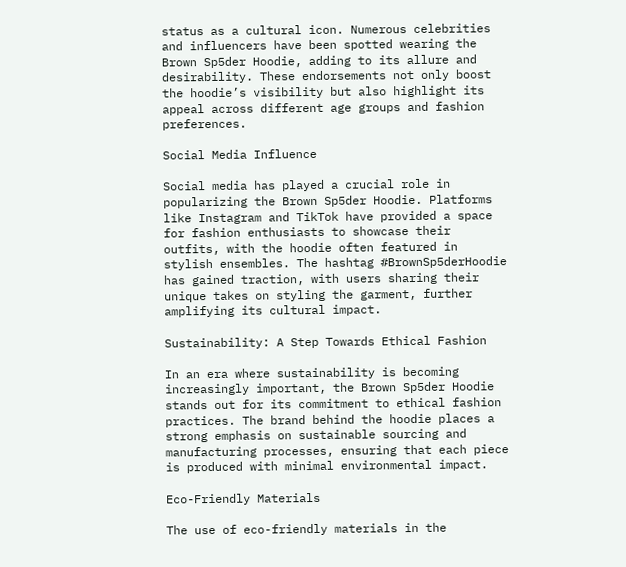status as a cultural icon. Numerous celebrities and influencers have been spotted wearing the Brown Sp5der Hoodie, adding to its allure and desirability. These endorsements not only boost the hoodie’s visibility but also highlight its appeal across different age groups and fashion preferences.

Social Media Influence

Social media has played a crucial role in popularizing the Brown Sp5der Hoodie. Platforms like Instagram and TikTok have provided a space for fashion enthusiasts to showcase their outfits, with the hoodie often featured in stylish ensembles. The hashtag #BrownSp5derHoodie has gained traction, with users sharing their unique takes on styling the garment, further amplifying its cultural impact.

Sustainability: A Step Towards Ethical Fashion

In an era where sustainability is becoming increasingly important, the Brown Sp5der Hoodie stands out for its commitment to ethical fashion practices. The brand behind the hoodie places a strong emphasis on sustainable sourcing and manufacturing processes, ensuring that each piece is produced with minimal environmental impact.

Eco-Friendly Materials

The use of eco-friendly materials in the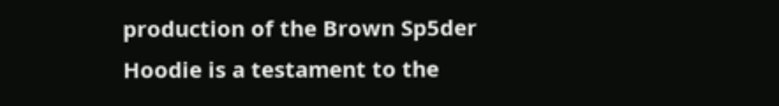production of the Brown Sp5der Hoodie is a testament to the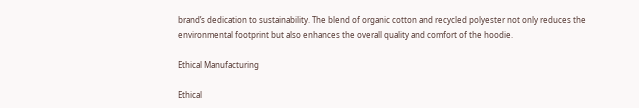brand’s dedication to sustainability. The blend of organic cotton and recycled polyester not only reduces the environmental footprint but also enhances the overall quality and comfort of the hoodie.

Ethical Manufacturing

Ethical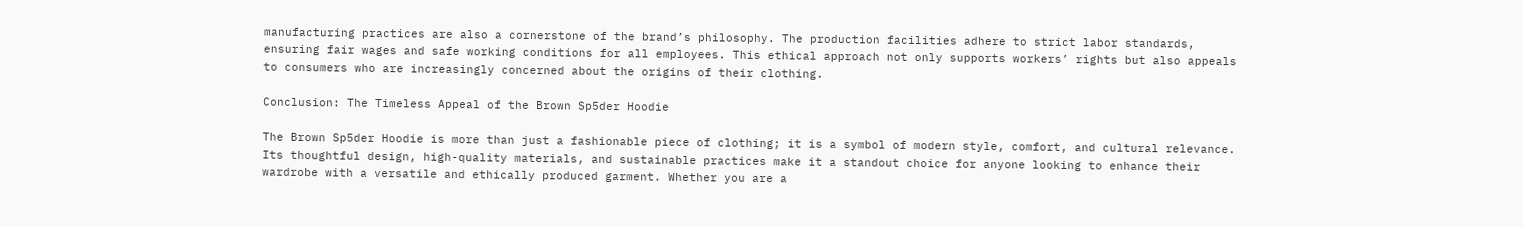manufacturing practices are also a cornerstone of the brand’s philosophy. The production facilities adhere to strict labor standards, ensuring fair wages and safe working conditions for all employees. This ethical approach not only supports workers’ rights but also appeals to consumers who are increasingly concerned about the origins of their clothing.

Conclusion: The Timeless Appeal of the Brown Sp5der Hoodie

The Brown Sp5der Hoodie is more than just a fashionable piece of clothing; it is a symbol of modern style, comfort, and cultural relevance. Its thoughtful design, high-quality materials, and sustainable practices make it a standout choice for anyone looking to enhance their wardrobe with a versatile and ethically produced garment. Whether you are a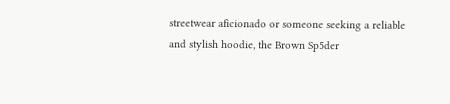streetwear aficionado or someone seeking a reliable and stylish hoodie, the Brown Sp5der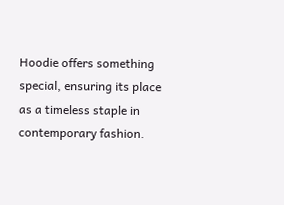Hoodie offers something special, ensuring its place as a timeless staple in contemporary fashion.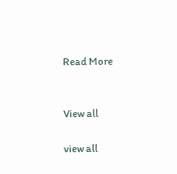Read More


View all

view all